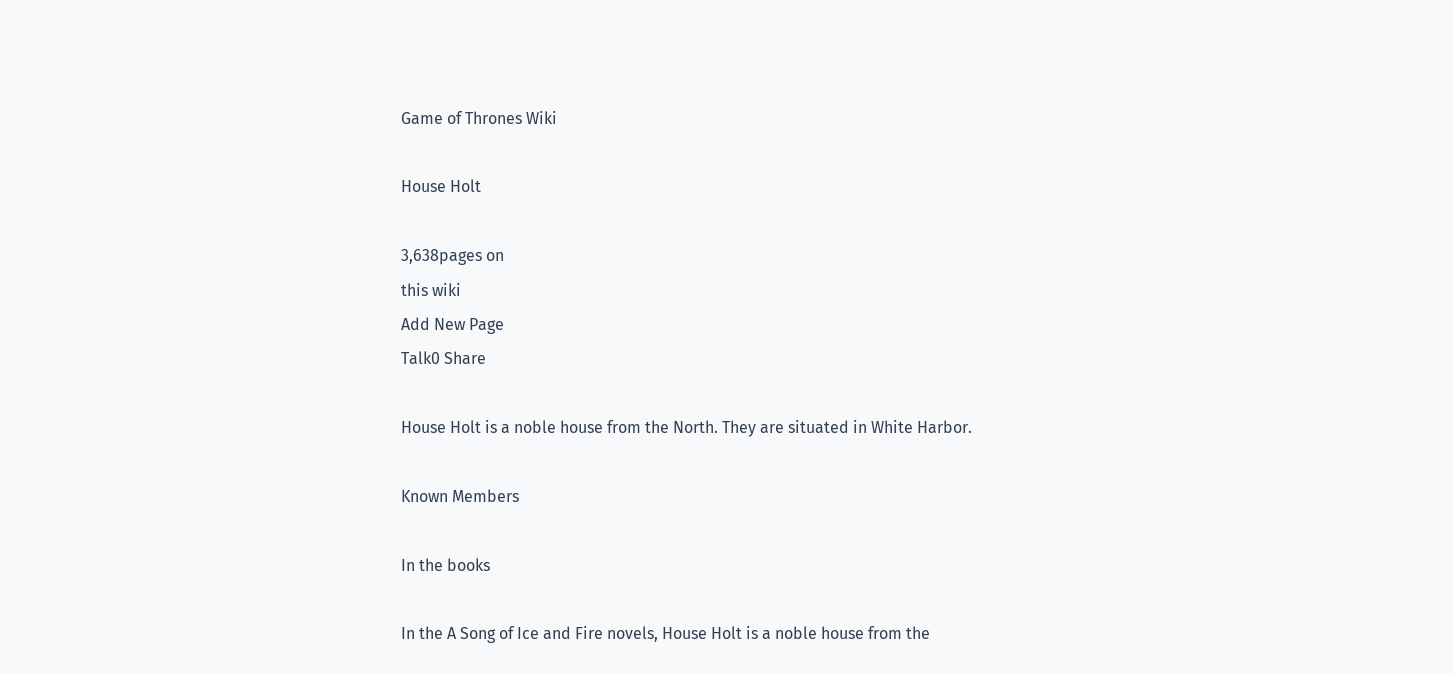Game of Thrones Wiki

House Holt

3,638pages on
this wiki
Add New Page
Talk0 Share

House Holt is a noble house from the North. They are situated in White Harbor.

Known Members

In the books

In the A Song of Ice and Fire novels, House Holt is a noble house from the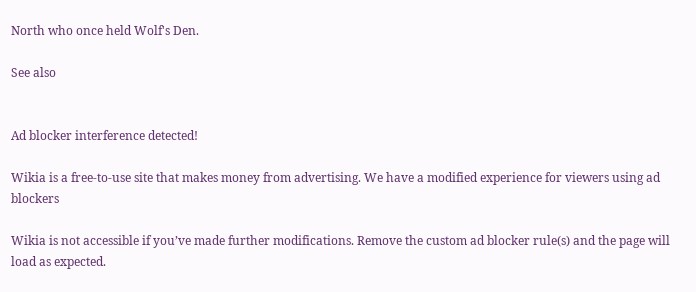North who once held Wolf's Den.

See also


Ad blocker interference detected!

Wikia is a free-to-use site that makes money from advertising. We have a modified experience for viewers using ad blockers

Wikia is not accessible if you’ve made further modifications. Remove the custom ad blocker rule(s) and the page will load as expected.